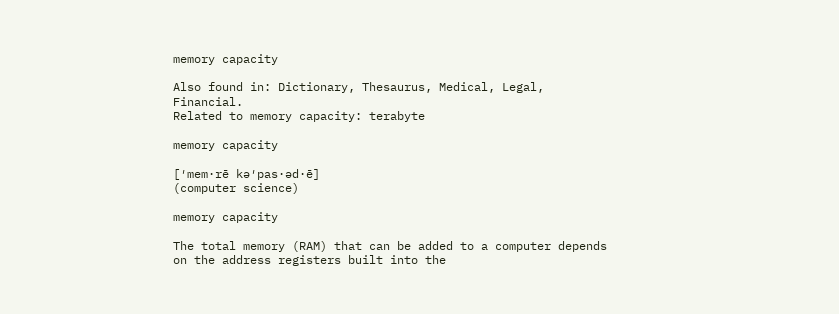memory capacity

Also found in: Dictionary, Thesaurus, Medical, Legal, Financial.
Related to memory capacity: terabyte

memory capacity

[′mem·rē kə′pas·əd·ē]
(computer science)

memory capacity

The total memory (RAM) that can be added to a computer depends on the address registers built into the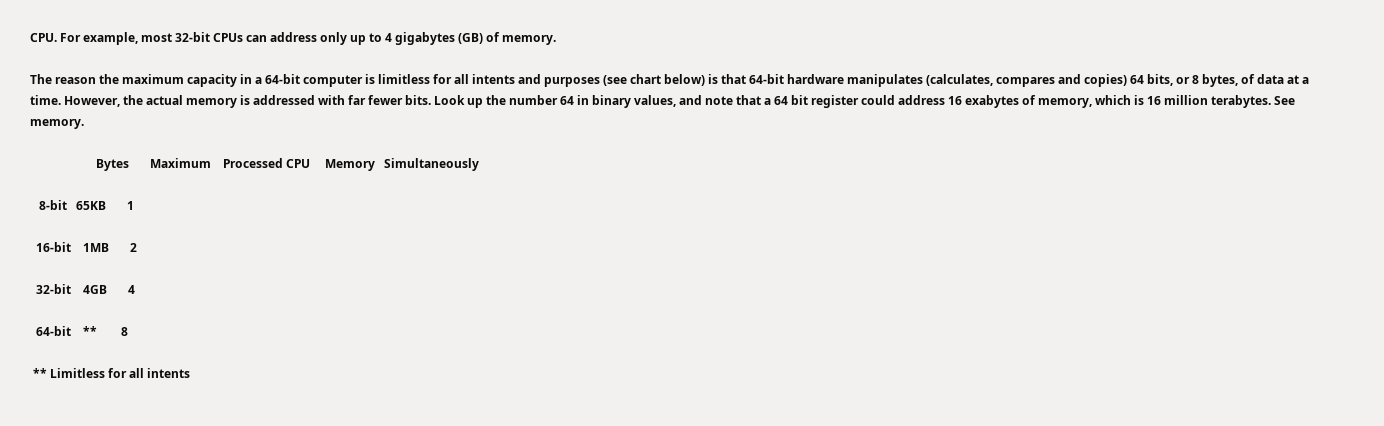CPU. For example, most 32-bit CPUs can address only up to 4 gigabytes (GB) of memory.

The reason the maximum capacity in a 64-bit computer is limitless for all intents and purposes (see chart below) is that 64-bit hardware manipulates (calculates, compares and copies) 64 bits, or 8 bytes, of data at a time. However, the actual memory is addressed with far fewer bits. Look up the number 64 in binary values, and note that a 64 bit register could address 16 exabytes of memory, which is 16 million terabytes. See memory.

                      Bytes       Maximum    Processed CPU     Memory   Simultaneously

   8-bit   65KB       1

  16-bit    1MB       2

  32-bit    4GB       4

  64-bit    **        8

 ** Limitless for all intents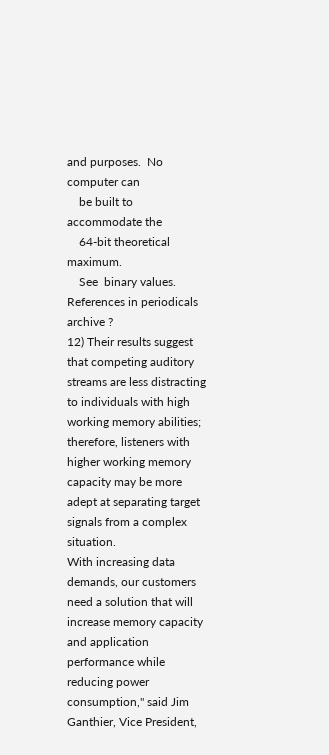and purposes.  No computer can
    be built to accommodate the
    64-bit theoretical maximum.
    See  binary values.
References in periodicals archive ?
12) Their results suggest that competing auditory streams are less distracting to individuals with high working memory abilities; therefore, listeners with higher working memory capacity may be more adept at separating target signals from a complex situation.
With increasing data demands, our customers need a solution that will increase memory capacity and application performance while reducing power consumption," said Jim Ganthier, Vice President,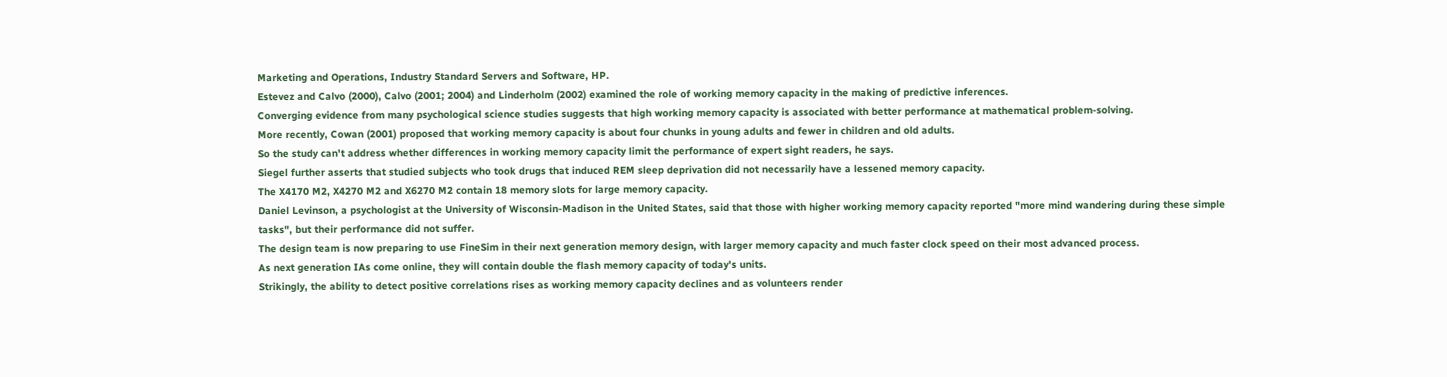Marketing and Operations, Industry Standard Servers and Software, HP.
Estevez and Calvo (2000), Calvo (2001; 2004) and Linderholm (2002) examined the role of working memory capacity in the making of predictive inferences.
Converging evidence from many psychological science studies suggests that high working memory capacity is associated with better performance at mathematical problem-solving.
More recently, Cowan (2001) proposed that working memory capacity is about four chunks in young adults and fewer in children and old adults.
So the study can't address whether differences in working memory capacity limit the performance of expert sight readers, he says.
Siegel further asserts that studied subjects who took drugs that induced REM sleep deprivation did not necessarily have a lessened memory capacity.
The X4170 M2, X4270 M2 and X6270 M2 contain 18 memory slots for large memory capacity.
Daniel Levinson, a psychologist at the University of Wisconsin-Madison in the United States, said that those with higher working memory capacity reported "more mind wandering during these simple tasks", but their performance did not suffer.
The design team is now preparing to use FineSim in their next generation memory design, with larger memory capacity and much faster clock speed on their most advanced process.
As next generation IAs come online, they will contain double the flash memory capacity of today's units.
Strikingly, the ability to detect positive correlations rises as working memory capacity declines and as volunteers render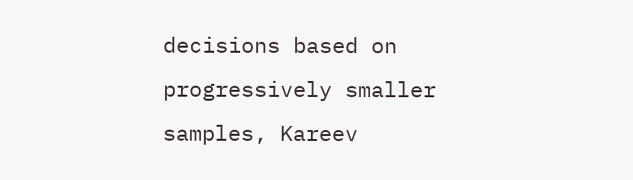decisions based on progressively smaller samples, Kareev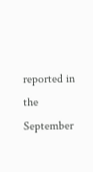reported in the September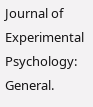Journal of Experimental Psychology: General.